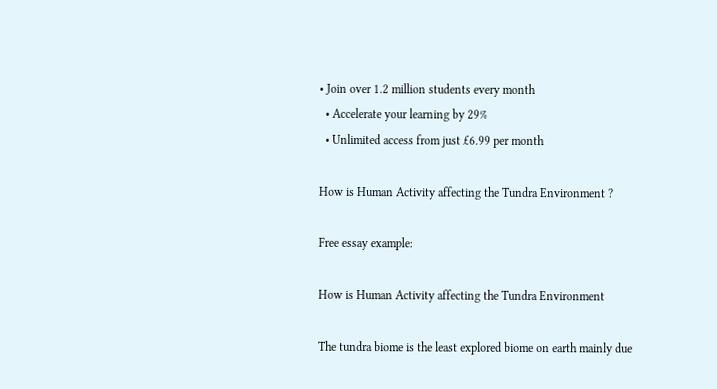• Join over 1.2 million students every month
  • Accelerate your learning by 29%
  • Unlimited access from just £6.99 per month

How is Human Activity affecting the Tundra Environment ?

Free essay example:

How is Human Activity affecting the Tundra Environment

The tundra biome is the least explored biome on earth mainly due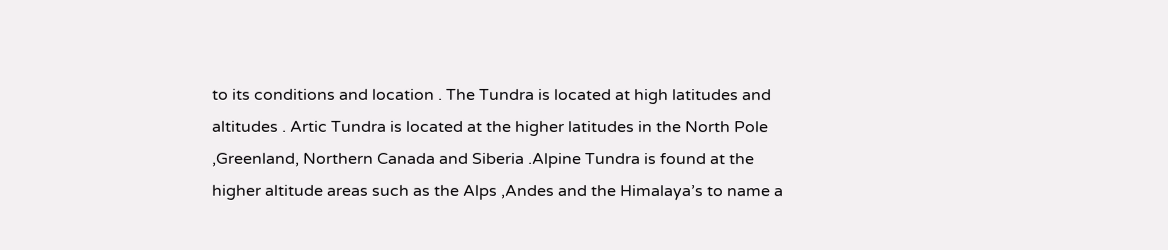to its conditions and location . The Tundra is located at high latitudes and altitudes . Artic Tundra is located at the higher latitudes in the North Pole ,Greenland, Northern Canada and Siberia .Alpine Tundra is found at the higher altitude areas such as the Alps ,Andes and the Himalaya’s to name a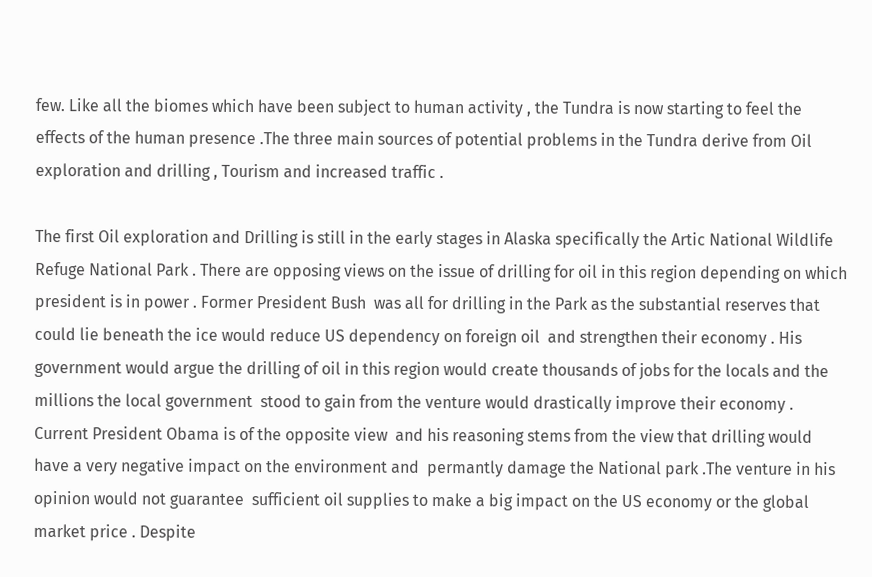few. Like all the biomes which have been subject to human activity , the Tundra is now starting to feel the effects of the human presence .The three main sources of potential problems in the Tundra derive from Oil exploration and drilling , Tourism and increased traffic .

The first Oil exploration and Drilling is still in the early stages in Alaska specifically the Artic National Wildlife Refuge National Park . There are opposing views on the issue of drilling for oil in this region depending on which president is in power . Former President Bush  was all for drilling in the Park as the substantial reserves that could lie beneath the ice would reduce US dependency on foreign oil  and strengthen their economy . His government would argue the drilling of oil in this region would create thousands of jobs for the locals and the millions the local government  stood to gain from the venture would drastically improve their economy . Current President Obama is of the opposite view  and his reasoning stems from the view that drilling would have a very negative impact on the environment and  permantly damage the National park .The venture in his opinion would not guarantee  sufficient oil supplies to make a big impact on the US economy or the global market price . Despite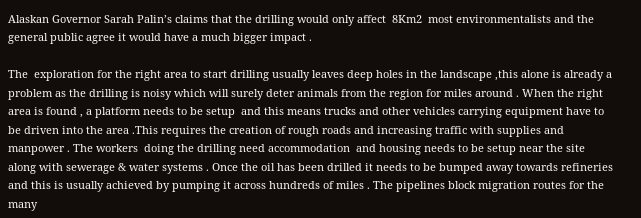Alaskan Governor Sarah Palin’s claims that the drilling would only affect  8Km2  most environmentalists and the general public agree it would have a much bigger impact .

The  exploration for the right area to start drilling usually leaves deep holes in the landscape ,this alone is already a problem as the drilling is noisy which will surely deter animals from the region for miles around . When the right area is found , a platform needs to be setup  and this means trucks and other vehicles carrying equipment have to be driven into the area .This requires the creation of rough roads and increasing traffic with supplies and manpower . The workers  doing the drilling need accommodation  and housing needs to be setup near the site  along with sewerage & water systems . Once the oil has been drilled it needs to be bumped away towards refineries and this is usually achieved by pumping it across hundreds of miles . The pipelines block migration routes for the many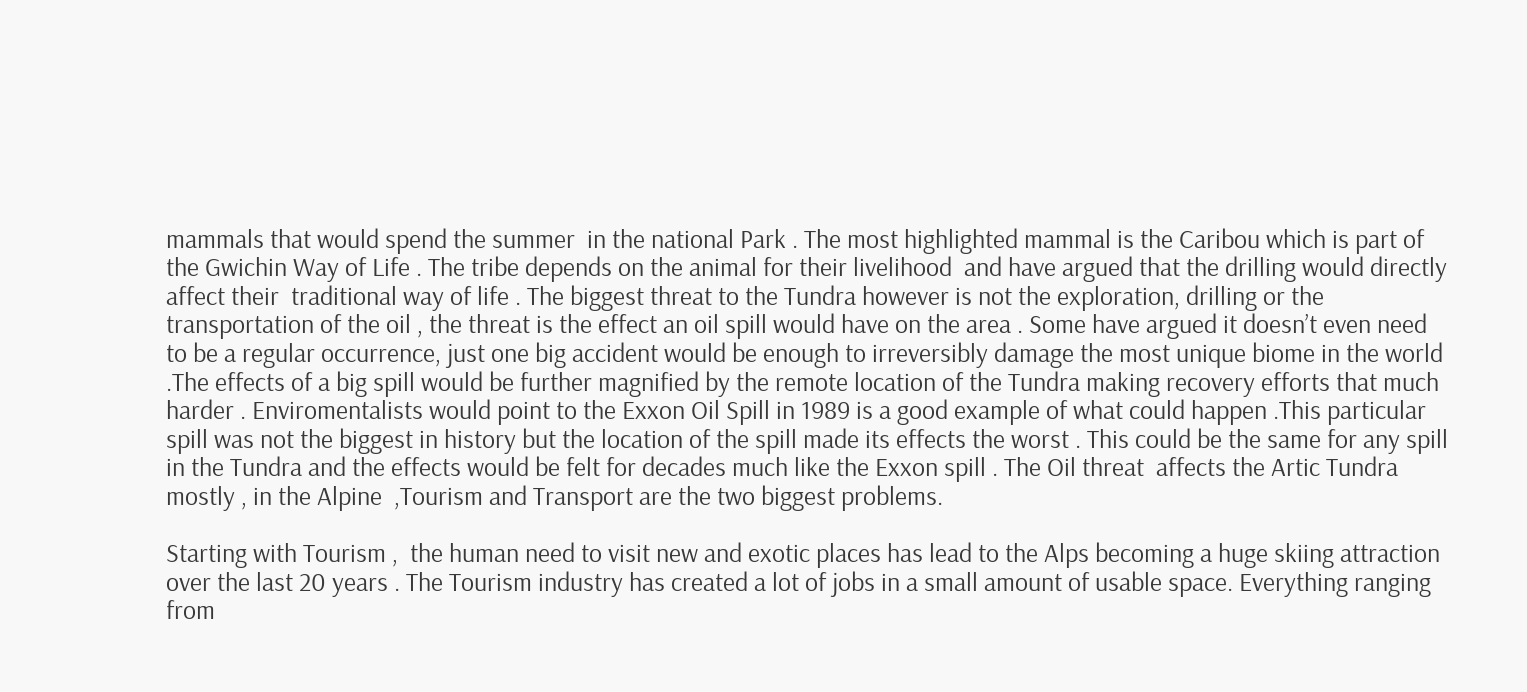mammals that would spend the summer  in the national Park . The most highlighted mammal is the Caribou which is part of the Gwichin Way of Life . The tribe depends on the animal for their livelihood  and have argued that the drilling would directly affect their  traditional way of life . The biggest threat to the Tundra however is not the exploration, drilling or the transportation of the oil , the threat is the effect an oil spill would have on the area . Some have argued it doesn’t even need to be a regular occurrence, just one big accident would be enough to irreversibly damage the most unique biome in the world .The effects of a big spill would be further magnified by the remote location of the Tundra making recovery efforts that much harder . Enviromentalists would point to the Exxon Oil Spill in 1989 is a good example of what could happen .This particular spill was not the biggest in history but the location of the spill made its effects the worst . This could be the same for any spill in the Tundra and the effects would be felt for decades much like the Exxon spill . The Oil threat  affects the Artic Tundra mostly , in the Alpine  ,Tourism and Transport are the two biggest problems.

Starting with Tourism ,  the human need to visit new and exotic places has lead to the Alps becoming a huge skiing attraction over the last 20 years . The Tourism industry has created a lot of jobs in a small amount of usable space. Everything ranging from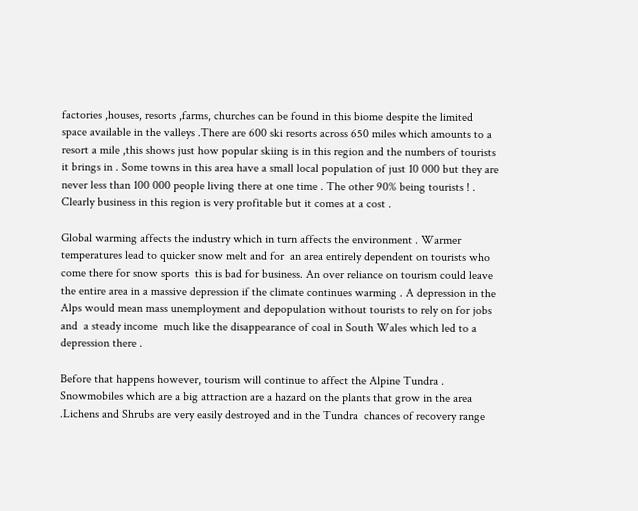factories ,houses, resorts ,farms, churches can be found in this biome despite the limited space available in the valleys .There are 600 ski resorts across 650 miles which amounts to a resort a mile ,this shows just how popular skiing is in this region and the numbers of tourists it brings in . Some towns in this area have a small local population of just 10 000 but they are never less than 100 000 people living there at one time . The other 90% being tourists ! . Clearly business in this region is very profitable but it comes at a cost .

Global warming affects the industry which in turn affects the environment . Warmer temperatures lead to quicker snow melt and for  an area entirely dependent on tourists who come there for snow sports  this is bad for business. An over reliance on tourism could leave the entire area in a massive depression if the climate continues warming . A depression in the Alps would mean mass unemployment and depopulation without tourists to rely on for jobs and  a steady income  much like the disappearance of coal in South Wales which led to a depression there .

Before that happens however, tourism will continue to affect the Alpine Tundra . Snowmobiles which are a big attraction are a hazard on the plants that grow in the area .Lichens and Shrubs are very easily destroyed and in the Tundra  chances of recovery range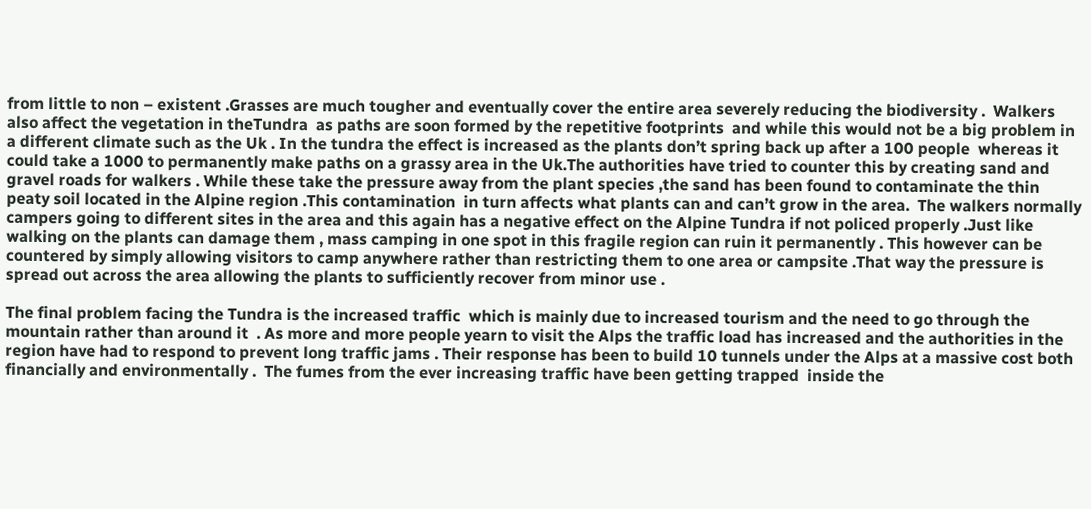from little to non – existent .Grasses are much tougher and eventually cover the entire area severely reducing the biodiversity .  Walkers also affect the vegetation in theTundra  as paths are soon formed by the repetitive footprints  and while this would not be a big problem in a different climate such as the Uk . In the tundra the effect is increased as the plants don’t spring back up after a 100 people  whereas it could take a 1000 to permanently make paths on a grassy area in the Uk.The authorities have tried to counter this by creating sand and gravel roads for walkers . While these take the pressure away from the plant species ,the sand has been found to contaminate the thin peaty soil located in the Alpine region .This contamination  in turn affects what plants can and can’t grow in the area.  The walkers normally campers going to different sites in the area and this again has a negative effect on the Alpine Tundra if not policed properly .Just like walking on the plants can damage them , mass camping in one spot in this fragile region can ruin it permanently . This however can be countered by simply allowing visitors to camp anywhere rather than restricting them to one area or campsite .That way the pressure is spread out across the area allowing the plants to sufficiently recover from minor use .

The final problem facing the Tundra is the increased traffic  which is mainly due to increased tourism and the need to go through the mountain rather than around it  . As more and more people yearn to visit the Alps the traffic load has increased and the authorities in the region have had to respond to prevent long traffic jams . Their response has been to build 10 tunnels under the Alps at a massive cost both financially and environmentally .  The fumes from the ever increasing traffic have been getting trapped  inside the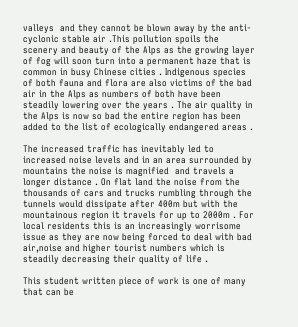valleys  and they cannot be blown away by the anti-cyclonic stable air .This pollution spoils the scenery and beauty of the Alps as the growing layer of fog will soon turn into a permanent haze that is common in busy Chinese cities . Indigenous species of both fauna and flora are also victims of the bad air in the Alps as numbers of both have been steadily lowering over the years . The air quality in the Alps is now so bad the entire region has been added to the list of ecologically endangered areas .

The increased traffic has inevitably led to increased noise levels and in an area surrounded by mountains the noise is magnified  and travels a longer distance . On flat land the noise from the thousands of cars and trucks rumbling through the tunnels would dissipate after 400m but with the mountainous region it travels for up to 2000m . For local residents this is an increasingly worrisome issue as they are now being forced to deal with bad air,noise and higher tourist numbers which is steadily decreasing their quality of life .

This student written piece of work is one of many that can be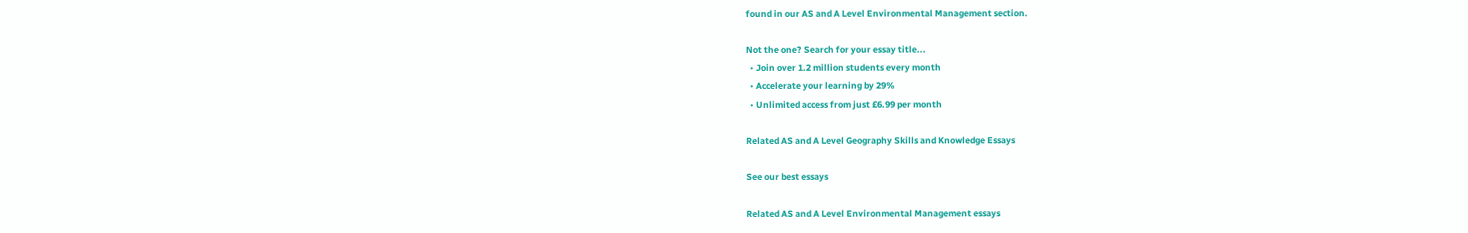found in our AS and A Level Environmental Management section.

Not the one? Search for your essay title...
  • Join over 1.2 million students every month
  • Accelerate your learning by 29%
  • Unlimited access from just £6.99 per month

Related AS and A Level Geography Skills and Knowledge Essays

See our best essays

Related AS and A Level Environmental Management essays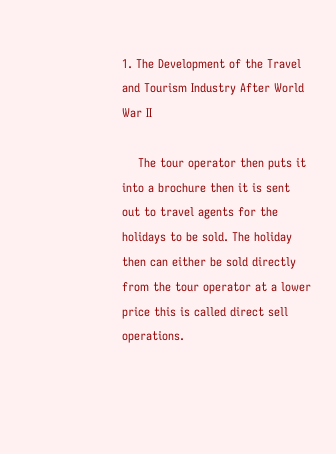1. The Development of the Travel and Tourism Industry After World War II

    The tour operator then puts it into a brochure then it is sent out to travel agents for the holidays to be sold. The holiday then can either be sold directly from the tour operator at a lower price this is called direct sell operations.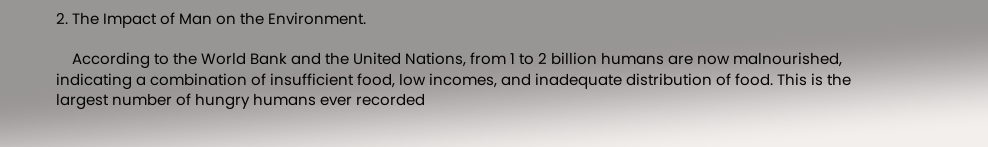2. The Impact of Man on the Environment.

    According to the World Bank and the United Nations, from 1 to 2 billion humans are now malnourished, indicating a combination of insufficient food, low incomes, and inadequate distribution of food. This is the largest number of hungry humans ever recorded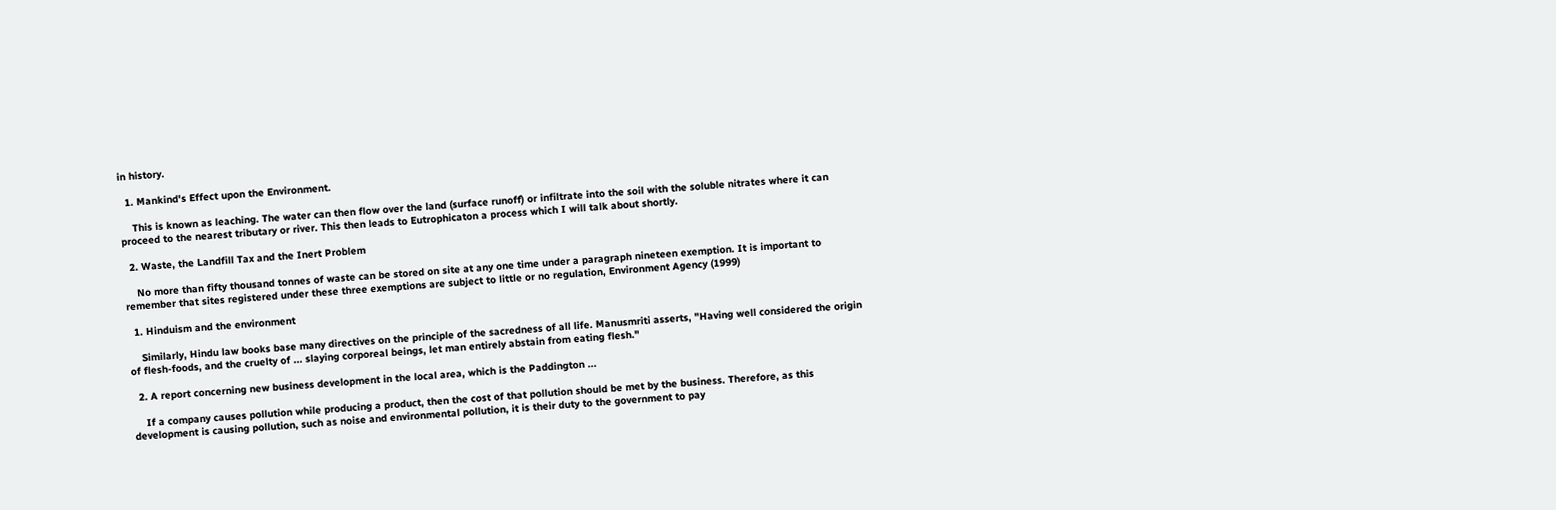in history.

  1. Mankind's Effect upon the Environment.

    This is known as leaching. The water can then flow over the land (surface runoff) or infiltrate into the soil with the soluble nitrates where it can proceed to the nearest tributary or river. This then leads to Eutrophicaton a process which I will talk about shortly.

  2. Waste, the Landfill Tax and the Inert Problem

    No more than fifty thousand tonnes of waste can be stored on site at any one time under a paragraph nineteen exemption. It is important to remember that sites registered under these three exemptions are subject to little or no regulation, Environment Agency (1999)

  1. Hinduism and the environment

    Similarly, Hindu law books base many directives on the principle of the sacredness of all life. Manusmriti asserts, "Having well considered the origin of flesh-foods, and the cruelty of ... slaying corporeal beings, let man entirely abstain from eating flesh."

  2. A report concerning new business development in the local area, which is the Paddington ...

    If a company causes pollution while producing a product, then the cost of that pollution should be met by the business. Therefore, as this development is causing pollution, such as noise and environmental pollution, it is their duty to the government to pay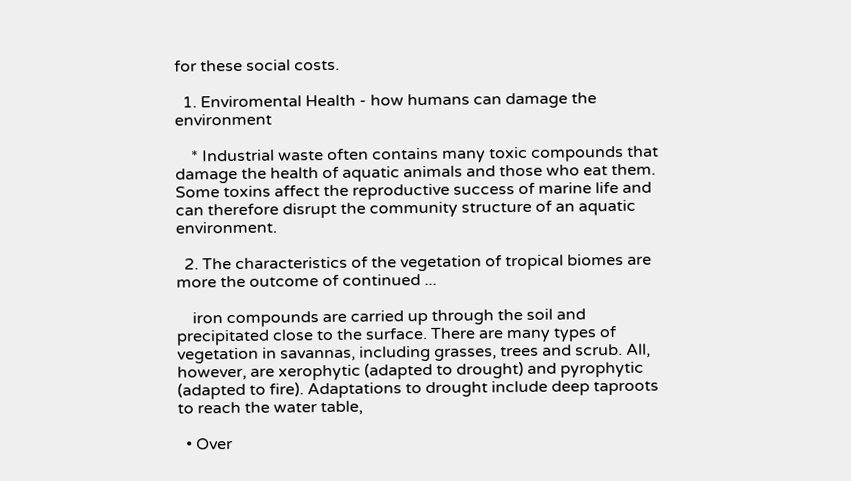for these social costs.

  1. Enviromental Health - how humans can damage the environment

    * Industrial waste often contains many toxic compounds that damage the health of aquatic animals and those who eat them. Some toxins affect the reproductive success of marine life and can therefore disrupt the community structure of an aquatic environment.

  2. The characteristics of the vegetation of tropical biomes are more the outcome of continued ...

    iron compounds are carried up through the soil and precipitated close to the surface. There are many types of vegetation in savannas, including grasses, trees and scrub. All, however, are xerophytic (adapted to drought) and pyrophytic (adapted to fire). Adaptations to drought include deep taproots to reach the water table,

  • Over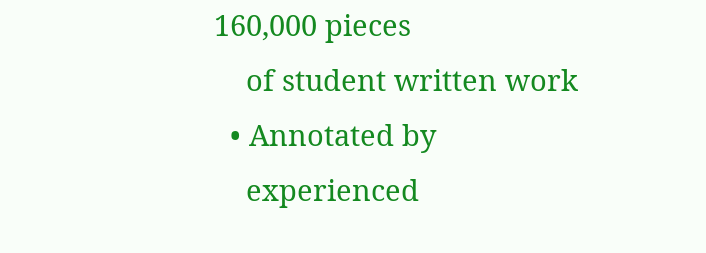160,000 pieces
    of student written work
  • Annotated by
    experienced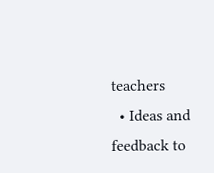teachers
  • Ideas and feedback to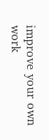improve your own work